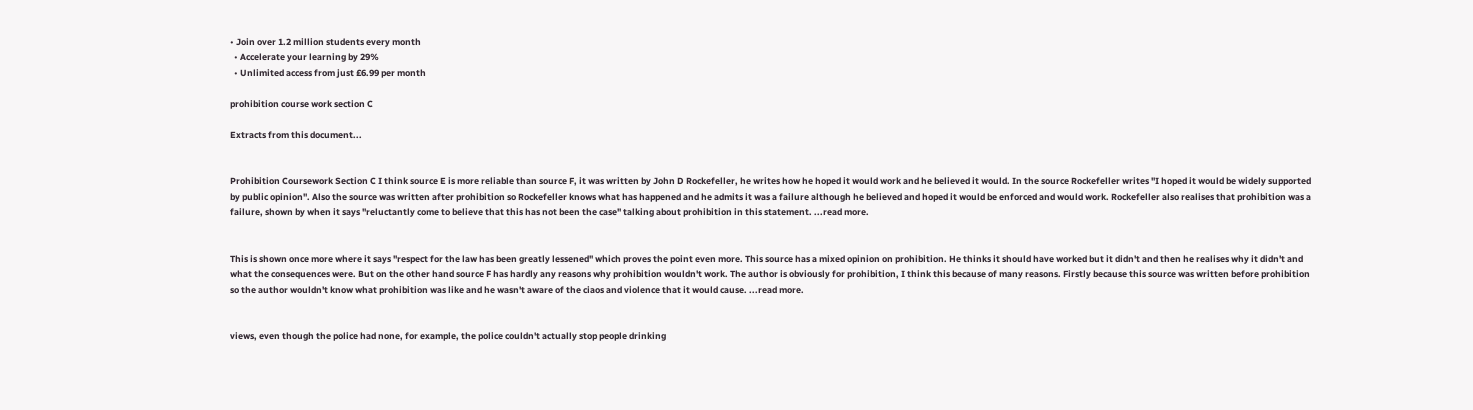• Join over 1.2 million students every month
  • Accelerate your learning by 29%
  • Unlimited access from just £6.99 per month

prohibition course work section C

Extracts from this document...


Prohibition Coursework Section C I think source E is more reliable than source F, it was written by John D Rockefeller, he writes how he hoped it would work and he believed it would. In the source Rockefeller writes "I hoped it would be widely supported by public opinion". Also the source was written after prohibition so Rockefeller knows what has happened and he admits it was a failure although he believed and hoped it would be enforced and would work. Rockefeller also realises that prohibition was a failure, shown by when it says "reluctantly come to believe that this has not been the case" talking about prohibition in this statement. ...read more.


This is shown once more where it says "respect for the law has been greatly lessened" which proves the point even more. This source has a mixed opinion on prohibition. He thinks it should have worked but it didn't and then he realises why it didn't and what the consequences were. But on the other hand source F has hardly any reasons why prohibition wouldn't work. The author is obviously for prohibition, I think this because of many reasons. Firstly because this source was written before prohibition so the author wouldn't know what prohibition was like and he wasn't aware of the ciaos and violence that it would cause. ...read more.


views, even though the police had none, for example, the police couldn't actually stop people drinking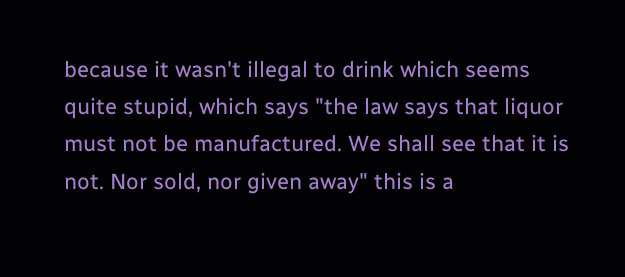because it wasn't illegal to drink which seems quite stupid, which says "the law says that liquor must not be manufactured. We shall see that it is not. Nor sold, nor given away" this is a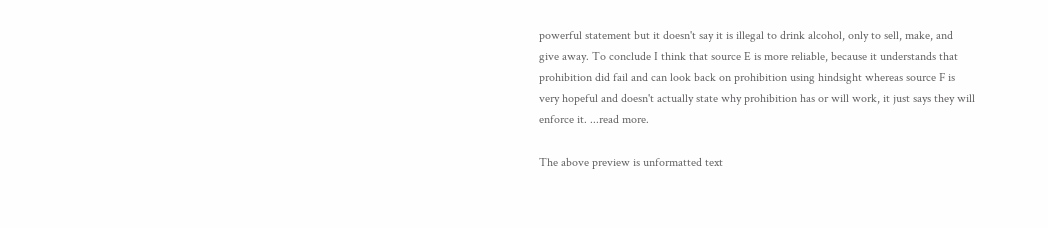powerful statement but it doesn't say it is illegal to drink alcohol, only to sell, make, and give away. To conclude I think that source E is more reliable, because it understands that prohibition did fail and can look back on prohibition using hindsight whereas source F is very hopeful and doesn't actually state why prohibition has or will work, it just says they will enforce it. ...read more.

The above preview is unformatted text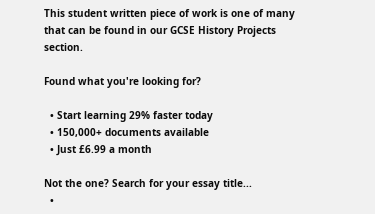This student written piece of work is one of many that can be found in our GCSE History Projects section.

Found what you're looking for?

  • Start learning 29% faster today
  • 150,000+ documents available
  • Just £6.99 a month

Not the one? Search for your essay title...
  •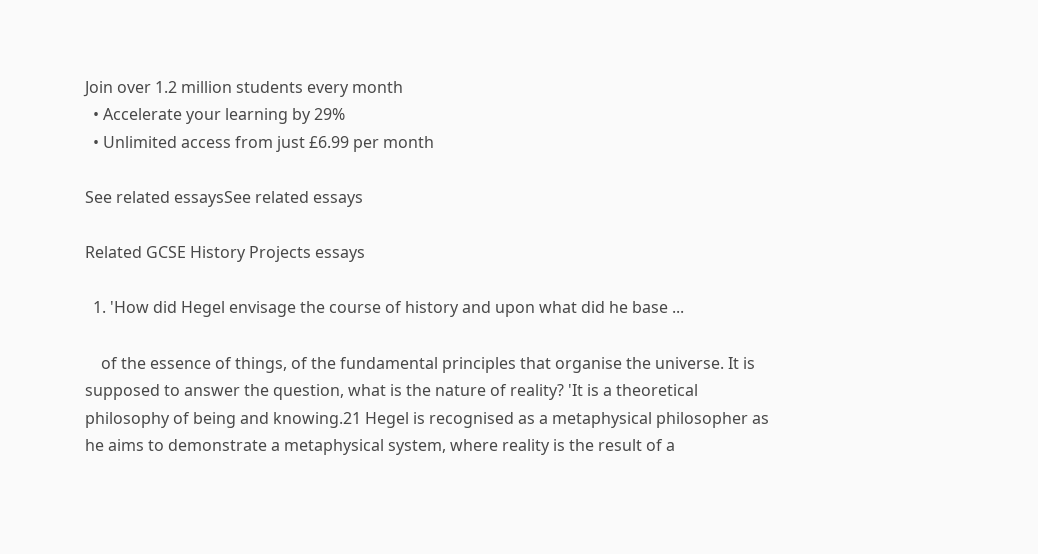Join over 1.2 million students every month
  • Accelerate your learning by 29%
  • Unlimited access from just £6.99 per month

See related essaysSee related essays

Related GCSE History Projects essays

  1. 'How did Hegel envisage the course of history and upon what did he base ...

    of the essence of things, of the fundamental principles that organise the universe. It is supposed to answer the question, what is the nature of reality? 'It is a theoretical philosophy of being and knowing.21 Hegel is recognised as a metaphysical philosopher as he aims to demonstrate a metaphysical system, where reality is the result of a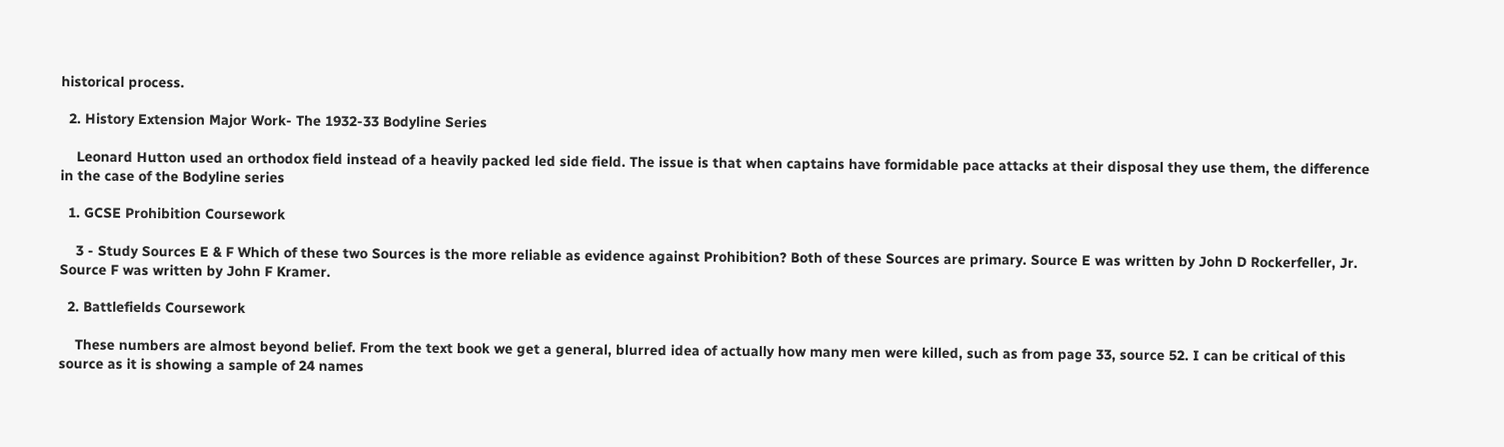historical process.

  2. History Extension Major Work- The 1932-33 Bodyline Series

    Leonard Hutton used an orthodox field instead of a heavily packed led side field. The issue is that when captains have formidable pace attacks at their disposal they use them, the difference in the case of the Bodyline series

  1. GCSE Prohibition Coursework

    3 - Study Sources E & F Which of these two Sources is the more reliable as evidence against Prohibition? Both of these Sources are primary. Source E was written by John D Rockerfeller, Jr. Source F was written by John F Kramer.

  2. Battlefields Coursework

    These numbers are almost beyond belief. From the text book we get a general, blurred idea of actually how many men were killed, such as from page 33, source 52. I can be critical of this source as it is showing a sample of 24 names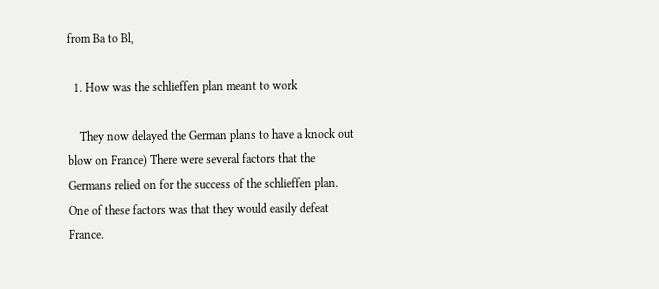from Ba to Bl,

  1. How was the schlieffen plan meant to work

    They now delayed the German plans to have a knock out blow on France) There were several factors that the Germans relied on for the success of the schlieffen plan. One of these factors was that they would easily defeat France.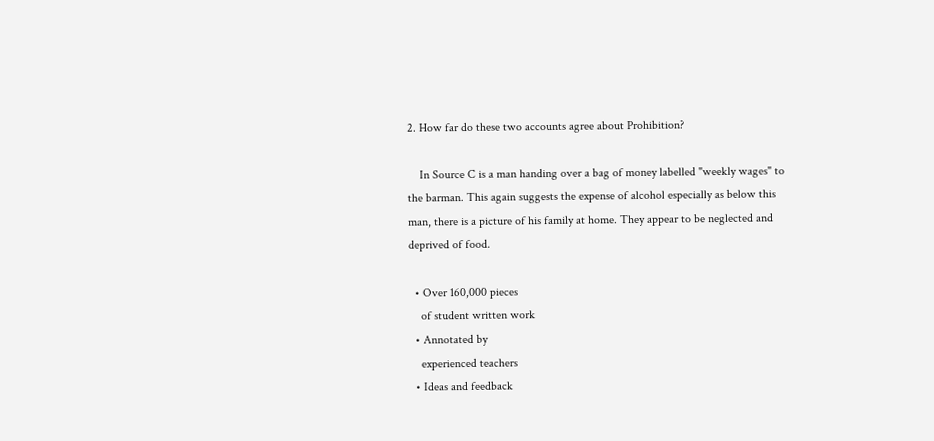2. How far do these two accounts agree about Prohibition?

    In Source C is a man handing over a bag of money labelled "weekly wages" to the barman. This again suggests the expense of alcohol especially as below this man, there is a picture of his family at home. They appear to be neglected and deprived of food.

  • Over 160,000 pieces
    of student written work
  • Annotated by
    experienced teachers
  • Ideas and feedback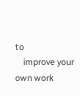to
    improve your own work